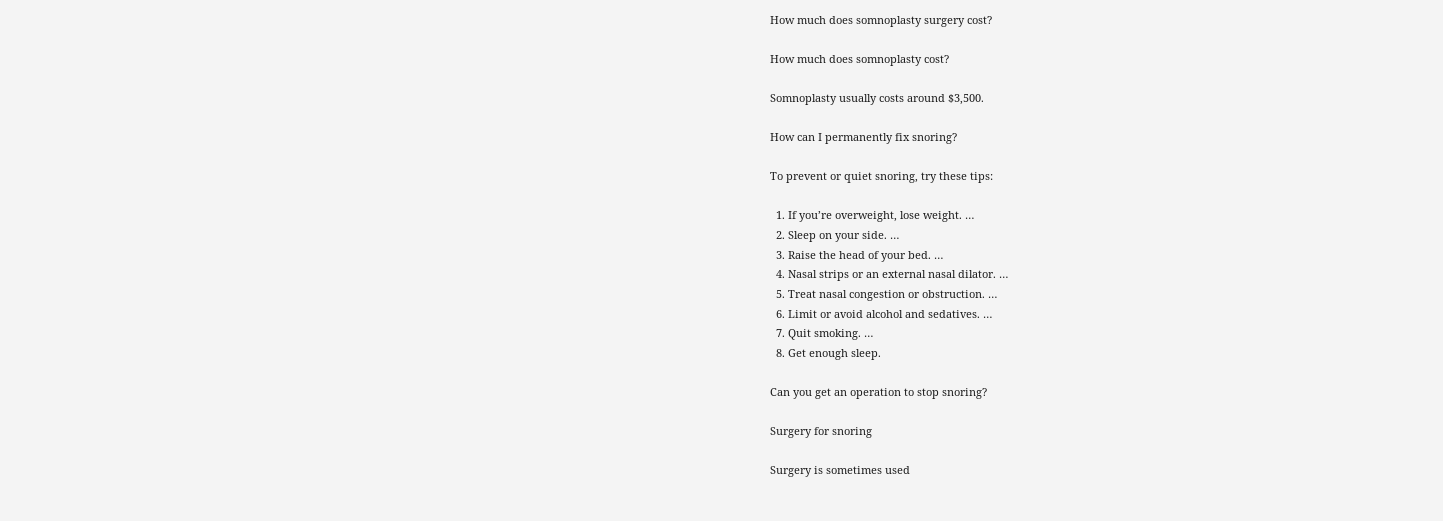How much does somnoplasty surgery cost?

How much does somnoplasty cost?

Somnoplasty usually costs around $3,500.

How can I permanently fix snoring?

To prevent or quiet snoring, try these tips:

  1. If you’re overweight, lose weight. …
  2. Sleep on your side. …
  3. Raise the head of your bed. …
  4. Nasal strips or an external nasal dilator. …
  5. Treat nasal congestion or obstruction. …
  6. Limit or avoid alcohol and sedatives. …
  7. Quit smoking. …
  8. Get enough sleep.

Can you get an operation to stop snoring?

Surgery for snoring

Surgery is sometimes used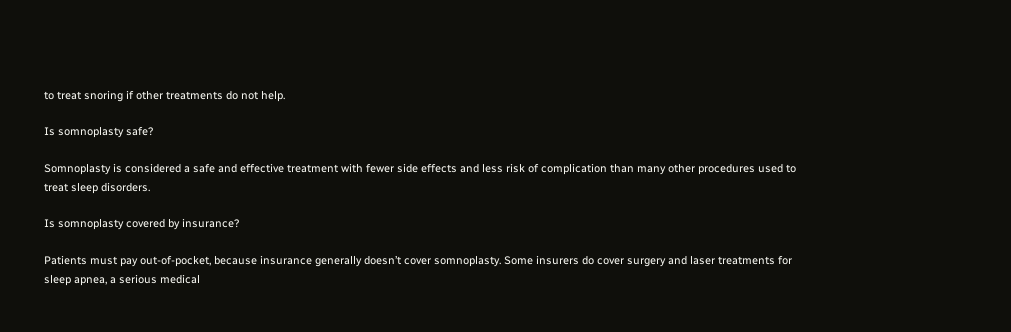to treat snoring if other treatments do not help.

Is somnoplasty safe?

Somnoplasty is considered a safe and effective treatment with fewer side effects and less risk of complication than many other procedures used to treat sleep disorders.

Is somnoplasty covered by insurance?

Patients must pay out-of-pocket, because insurance generally doesn’t cover somnoplasty. Some insurers do cover surgery and laser treatments for sleep apnea, a serious medical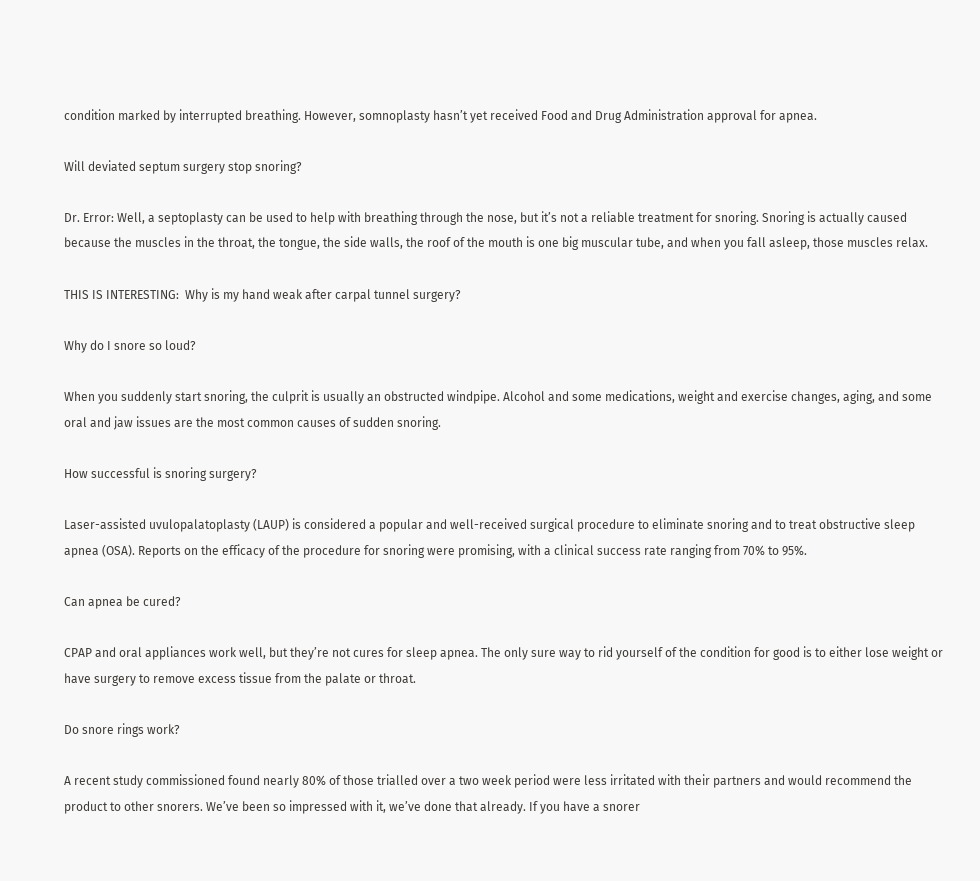condition marked by interrupted breathing. However, somnoplasty hasn’t yet received Food and Drug Administration approval for apnea.

Will deviated septum surgery stop snoring?

Dr. Error: Well, a septoplasty can be used to help with breathing through the nose, but it’s not a reliable treatment for snoring. Snoring is actually caused because the muscles in the throat, the tongue, the side walls, the roof of the mouth is one big muscular tube, and when you fall asleep, those muscles relax.

THIS IS INTERESTING:  Why is my hand weak after carpal tunnel surgery?

Why do I snore so loud?

When you suddenly start snoring, the culprit is usually an obstructed windpipe. Alcohol and some medications, weight and exercise changes, aging, and some oral and jaw issues are the most common causes of sudden snoring.

How successful is snoring surgery?

Laser-assisted uvulopalatoplasty (LAUP) is considered a popular and well-received surgical procedure to eliminate snoring and to treat obstructive sleep apnea (OSA). Reports on the efficacy of the procedure for snoring were promising, with a clinical success rate ranging from 70% to 95%.

Can apnea be cured?

CPAP and oral appliances work well, but they’re not cures for sleep apnea. The only sure way to rid yourself of the condition for good is to either lose weight or have surgery to remove excess tissue from the palate or throat.

Do snore rings work?

A recent study commissioned found nearly 80% of those trialled over a two week period were less irritated with their partners and would recommend the product to other snorers. We’ve been so impressed with it, we’ve done that already. If you have a snorer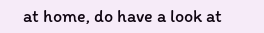at home, do have a look at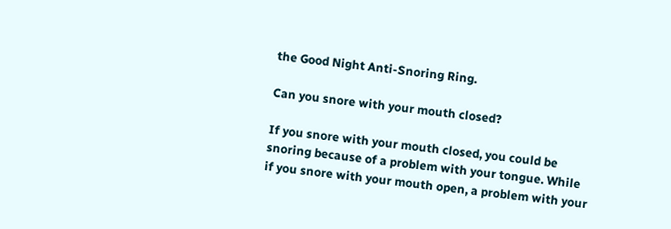the Good Night Anti-Snoring Ring.

Can you snore with your mouth closed?

If you snore with your mouth closed, you could be snoring because of a problem with your tongue. While if you snore with your mouth open, a problem with your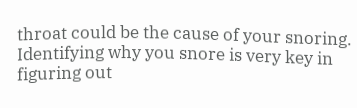throat could be the cause of your snoring. Identifying why you snore is very key in figuring out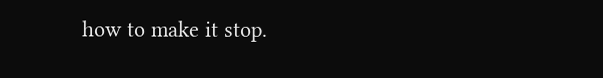how to make it stop.